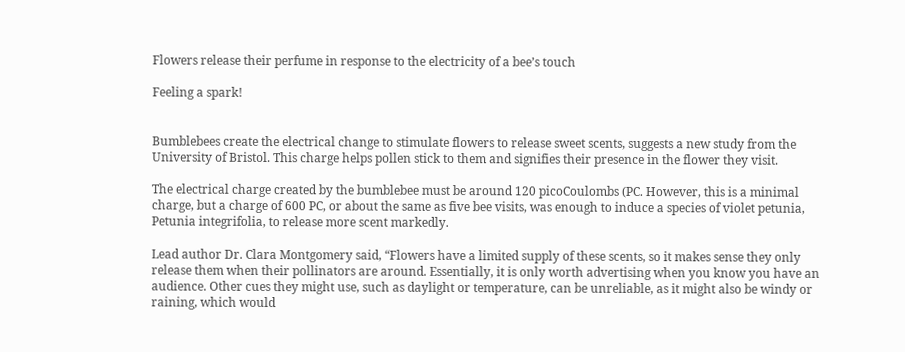Flowers release their perfume in response to the electricity of a bee’s touch

Feeling a spark!


Bumblebees create the electrical change to stimulate flowers to release sweet scents, suggests a new study from the University of Bristol. This charge helps pollen stick to them and signifies their presence in the flower they visit.

The electrical charge created by the bumblebee must be around 120 picoCoulombs (PC. However, this is a minimal charge, but a charge of 600 PC, or about the same as five bee visits, was enough to induce a species of violet petunia, Petunia integrifolia, to release more scent markedly.

Lead author Dr. Clara Montgomery said, “Flowers have a limited supply of these scents, so it makes sense they only release them when their pollinators are around. Essentially, it is only worth advertising when you know you have an audience. Other cues they might use, such as daylight or temperature, can be unreliable, as it might also be windy or raining, which would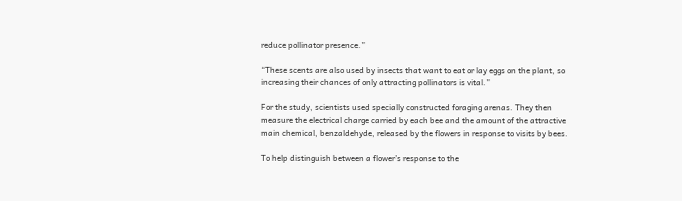reduce pollinator presence.”

“These scents are also used by insects that want to eat or lay eggs on the plant, so increasing their chances of only attracting pollinators is vital.”

For the study, scientists used specially constructed foraging arenas. They then measure the electrical charge carried by each bee and the amount of the attractive main chemical, benzaldehyde, released by the flowers in response to visits by bees.

To help distinguish between a flower’s response to the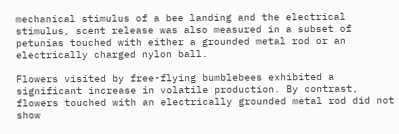mechanical stimulus of a bee landing and the electrical stimulus, scent release was also measured in a subset of petunias touched with either a grounded metal rod or an electrically charged nylon ball.

Flowers visited by free-flying bumblebees exhibited a significant increase in volatile production. By contrast, flowers touched with an electrically grounded metal rod did not show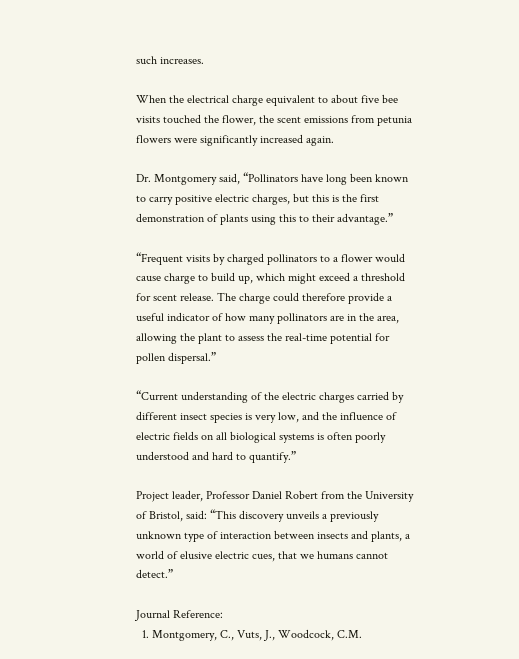such increases.

When the electrical charge equivalent to about five bee visits touched the flower, the scent emissions from petunia flowers were significantly increased again.

Dr. Montgomery said, “Pollinators have long been known to carry positive electric charges, but this is the first demonstration of plants using this to their advantage.”

“Frequent visits by charged pollinators to a flower would cause charge to build up, which might exceed a threshold for scent release. The charge could therefore provide a useful indicator of how many pollinators are in the area, allowing the plant to assess the real-time potential for pollen dispersal.”

“Current understanding of the electric charges carried by different insect species is very low, and the influence of electric fields on all biological systems is often poorly understood and hard to quantify.”

Project leader, Professor Daniel Robert from the University of Bristol, said: “This discovery unveils a previously unknown type of interaction between insects and plants, a world of elusive electric cues, that we humans cannot detect.”

Journal Reference:
  1. Montgomery, C., Vuts, J., Woodcock, C.M.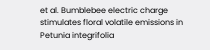et al. Bumblebee electric charge stimulates floral volatile emissions in Petunia integrifolia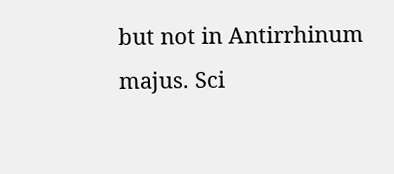but not in Antirrhinum majus. Sci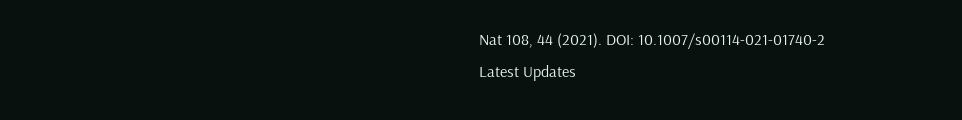Nat 108, 44 (2021). DOI: 10.1007/s00114-021-01740-2
Latest Updates